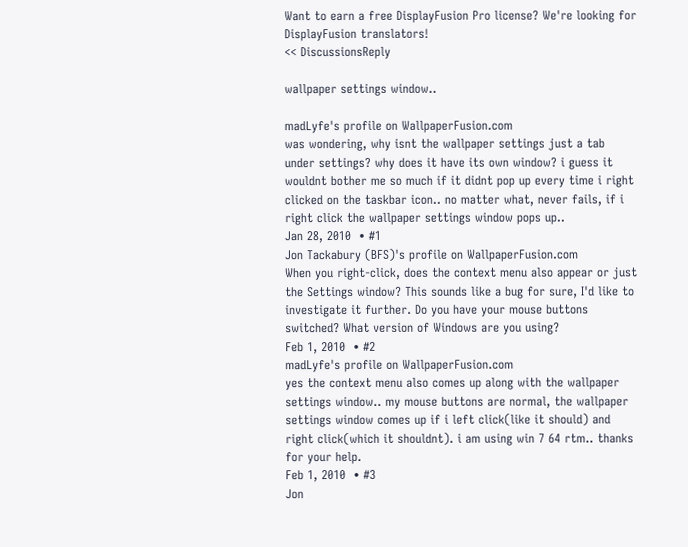Want to earn a free DisplayFusion Pro license? We're looking for DisplayFusion translators!
<< DiscussionsReply

wallpaper settings window..

madLyfe's profile on WallpaperFusion.com
was wondering, why isnt the wallpaper settings just a tab under settings? why does it have its own window? i guess it wouldnt bother me so much if it didnt pop up every time i right clicked on the taskbar icon.. no matter what, never fails, if i right click the wallpaper settings window pops up..
Jan 28, 2010  • #1
Jon Tackabury (BFS)'s profile on WallpaperFusion.com
When you right-click, does the context menu also appear or just the Settings window? This sounds like a bug for sure, I'd like to investigate it further. Do you have your mouse buttons switched? What version of Windows are you using?
Feb 1, 2010  • #2
madLyfe's profile on WallpaperFusion.com
yes the context menu also comes up along with the wallpaper settings window.. my mouse buttons are normal, the wallpaper settings window comes up if i left click(like it should) and right click(which it shouldnt). i am using win 7 64 rtm.. thanks for your help.
Feb 1, 2010  • #3
Jon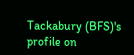Tackabury (BFS)'s profile on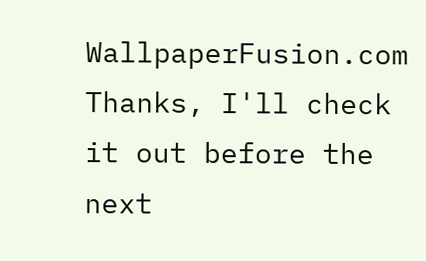WallpaperFusion.com
Thanks, I'll check it out before the next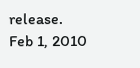release.
Feb 1, 2010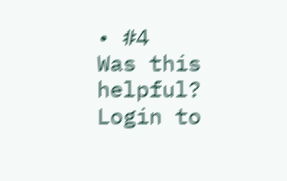• #4
Was this helpful?  Login to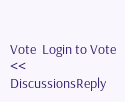Vote  Login to Vote
<< DiscussionsReply